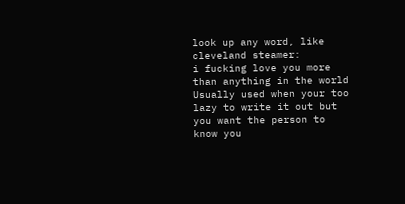look up any word, like cleveland steamer:
i fucking love you more than anything in the world
Usually used when your too lazy to write it out but you want the person to know you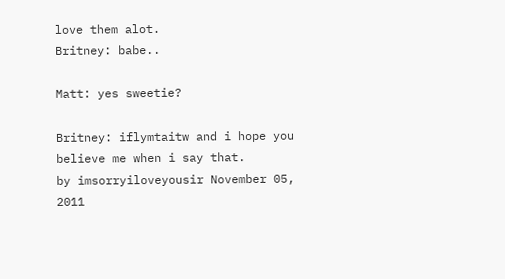love them alot.
Britney: babe..

Matt: yes sweetie?

Britney: iflymtaitw and i hope you believe me when i say that.
by imsorryiloveyousir November 05, 2011